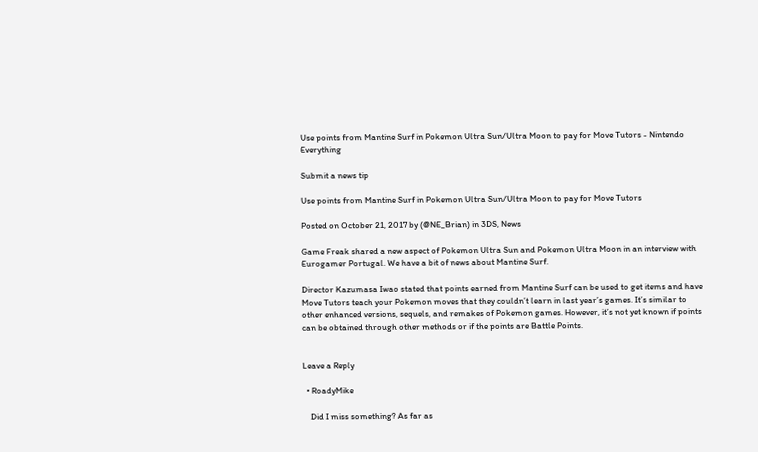Use points from Mantine Surf in Pokemon Ultra Sun/Ultra Moon to pay for Move Tutors - Nintendo Everything

Submit a news tip

Use points from Mantine Surf in Pokemon Ultra Sun/Ultra Moon to pay for Move Tutors

Posted on October 21, 2017 by (@NE_Brian) in 3DS, News

Game Freak shared a new aspect of Pokemon Ultra Sun and Pokemon Ultra Moon in an interview with Eurogamer Portugal. We have a bit of news about Mantine Surf.

Director Kazumasa Iwao stated that points earned from Mantine Surf can be used to get items and have Move Tutors teach your Pokemon moves that they couldn’t learn in last year’s games. It’s similar to other enhanced versions, sequels, and remakes of Pokemon games. However, it’s not yet known if points can be obtained through other methods or if the points are Battle Points.


Leave a Reply

  • RoadyMike

    Did I miss something? As far as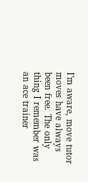I’m aware, move tutor moves have always been free. The only thing I remember was an ace trainer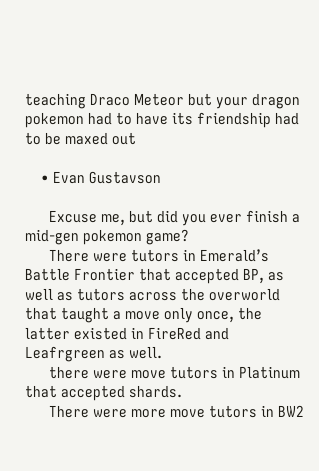teaching Draco Meteor but your dragon pokemon had to have its friendship had to be maxed out

    • Evan Gustavson

      Excuse me, but did you ever finish a mid-gen pokemon game?
      There were tutors in Emerald’s Battle Frontier that accepted BP, as well as tutors across the overworld that taught a move only once, the latter existed in FireRed and Leafrgreen as well.
      there were move tutors in Platinum that accepted shards.
      There were more move tutors in BW2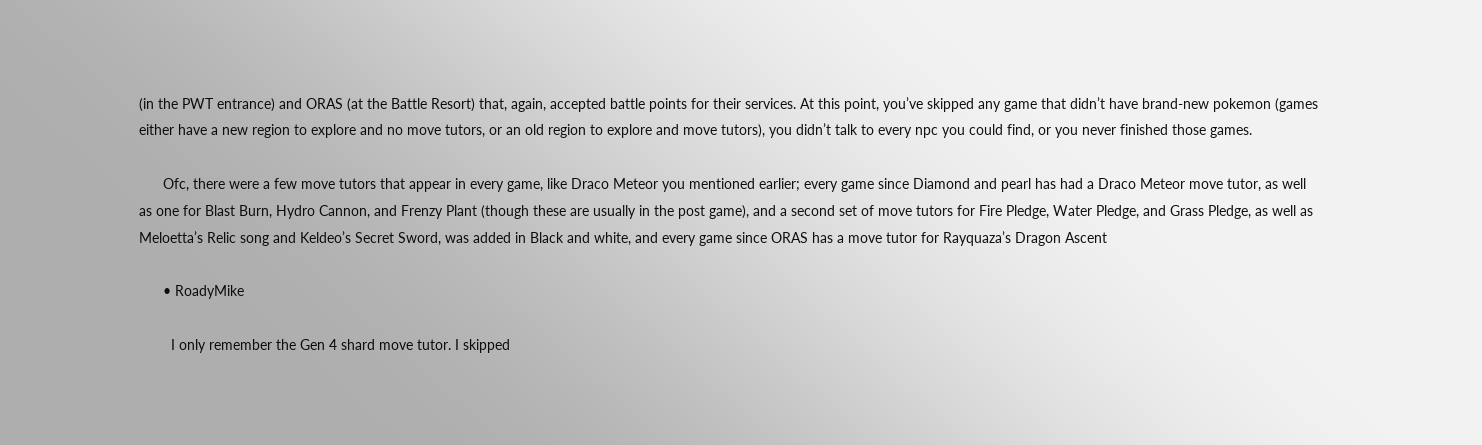(in the PWT entrance) and ORAS (at the Battle Resort) that, again, accepted battle points for their services. At this point, you’ve skipped any game that didn’t have brand-new pokemon (games either have a new region to explore and no move tutors, or an old region to explore and move tutors), you didn’t talk to every npc you could find, or you never finished those games.

      Ofc, there were a few move tutors that appear in every game, like Draco Meteor you mentioned earlier; every game since Diamond and pearl has had a Draco Meteor move tutor, as well as one for Blast Burn, Hydro Cannon, and Frenzy Plant (though these are usually in the post game), and a second set of move tutors for Fire Pledge, Water Pledge, and Grass Pledge, as well as Meloetta’s Relic song and Keldeo’s Secret Sword, was added in Black and white, and every game since ORAS has a move tutor for Rayquaza’s Dragon Ascent

      • RoadyMike

        I only remember the Gen 4 shard move tutor. I skipped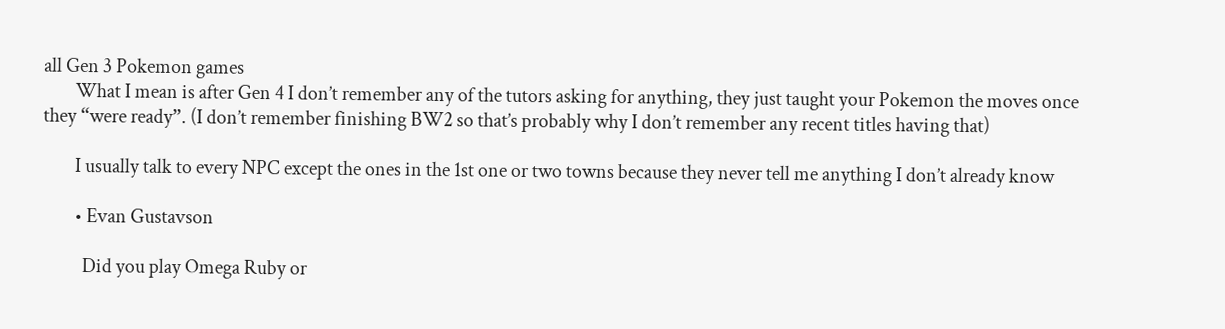all Gen 3 Pokemon games
        What I mean is after Gen 4 I don’t remember any of the tutors asking for anything, they just taught your Pokemon the moves once they “were ready”. (I don’t remember finishing BW2 so that’s probably why I don’t remember any recent titles having that)

        I usually talk to every NPC except the ones in the 1st one or two towns because they never tell me anything I don’t already know

        • Evan Gustavson

          Did you play Omega Ruby or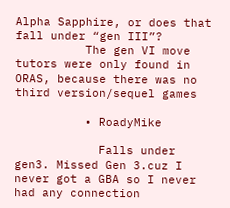Alpha Sapphire, or does that fall under “gen III”?
          The gen VI move tutors were only found in ORAS, because there was no third version/sequel games

          • RoadyMike

            Falls under gen3. Missed Gen 3.cuz I never got a GBA so I never had any connection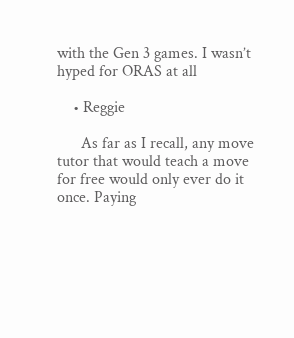with the Gen 3 games. I wasn’t hyped for ORAS at all

    • Reggie

      As far as I recall, any move tutor that would teach a move for free would only ever do it once. Paying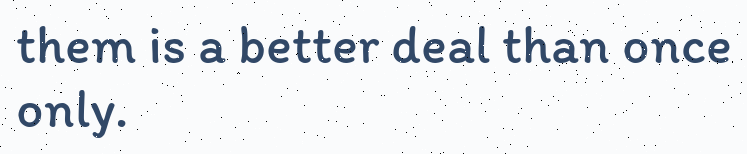them is a better deal than once only.